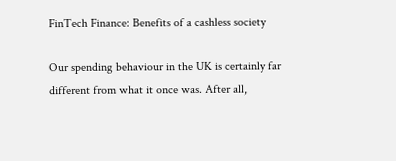FinTech Finance: Benefits of a cashless society

Our spending behaviour in the UK is certainly far different from what it once was. After all,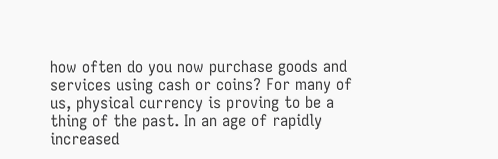how often do you now purchase goods and services using cash or coins? For many of us, physical currency is proving to be a thing of the past. In an age of rapidly increased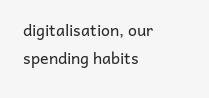digitalisation, our spending habits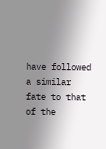have followed a similar fate to that of the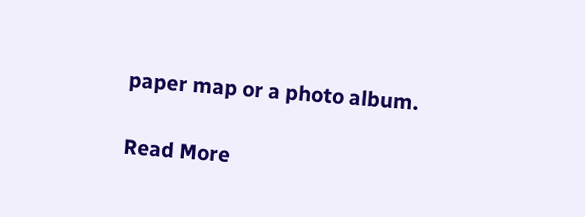paper map or a photo album.

Read More